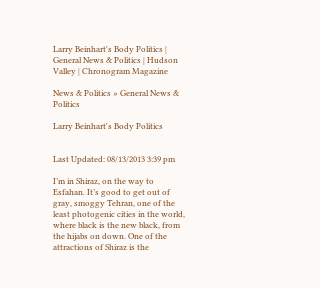Larry Beinhart's Body Politics | General News & Politics | Hudson Valley | Chronogram Magazine

News & Politics » General News & Politics

Larry Beinhart's Body Politics


Last Updated: 08/13/2013 3:39 pm

I’m in Shiraz, on the way to Esfahan. It’s good to get out of gray, smoggy Tehran, one of the least photogenic cities in the world, where black is the new black, from the hijabs on down. One of the attractions of Shiraz is the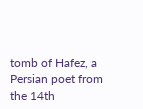tomb of Hafez, a Persian poet from the 14th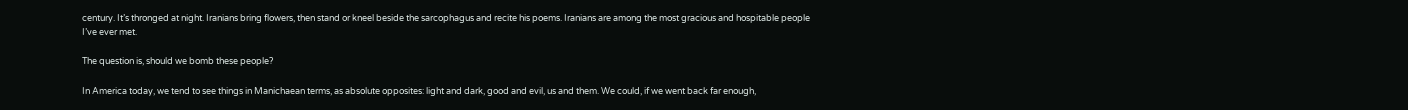century. It’s thronged at night. Iranians bring flowers, then stand or kneel beside the sarcophagus and recite his poems. Iranians are among the most gracious and hospitable people I’ve ever met.

The question is, should we bomb these people?

In America today, we tend to see things in Manichaean terms, as absolute opposites: light and dark, good and evil, us and them. We could, if we went back far enough,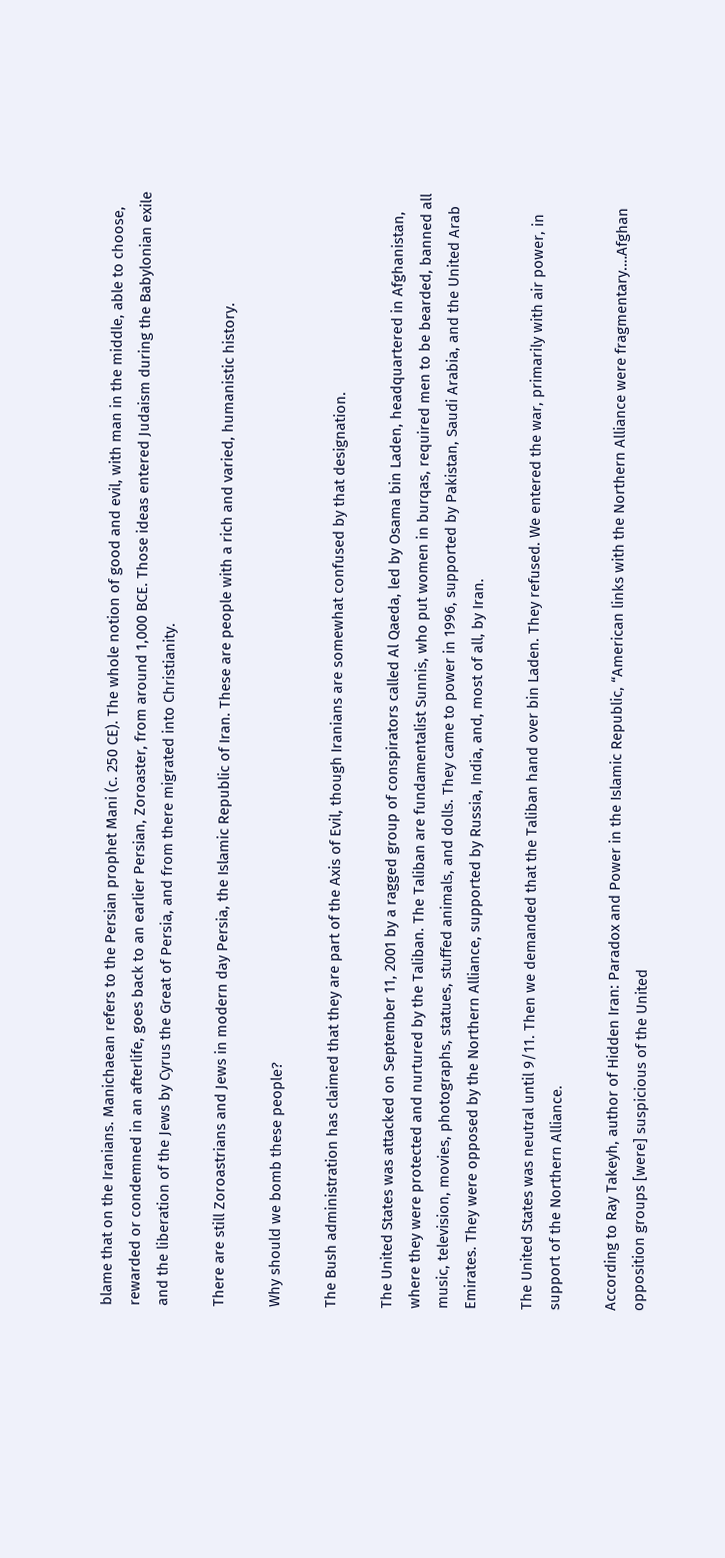blame that on the Iranians. Manichaean refers to the Persian prophet Mani (c. 250 CE). The whole notion of good and evil, with man in the middle, able to choose, rewarded or condemned in an afterlife, goes back to an earlier Persian, Zoroaster, from around 1,000 BCE. Those ideas entered Judaism during the Babylonian exile and the liberation of the Jews by Cyrus the Great of Persia, and from there migrated into Christianity.

There are still Zoroastrians and Jews in modern day Persia, the Islamic Republic of Iran. These are people with a rich and varied, humanistic history.

Why should we bomb these people?

The Bush administration has claimed that they are part of the Axis of Evil, though Iranians are somewhat confused by that designation.

The United States was attacked on September 11, 2001 by a ragged group of conspirators called Al Qaeda, led by Osama bin Laden, headquartered in Afghanistan, where they were protected and nurtured by the Taliban. The Taliban are fundamentalist Sunnis, who put women in burqas, required men to be bearded, banned all music, television, movies, photographs, statues, stuffed animals, and dolls. They came to power in 1996, supported by Pakistan, Saudi Arabia, and the United Arab Emirates. They were opposed by the Northern Alliance, supported by Russia, India, and, most of all, by Iran.

The United States was neutral until 9/11. Then we demanded that the Taliban hand over bin Laden. They refused. We entered the war, primarily with air power, in support of the Northern Alliance.

According to Ray Takeyh, author of Hidden Iran: Paradox and Power in the Islamic Republic, “American links with the Northern Alliance were fragmentary.…Afghan opposition groups [were] suspicious of the United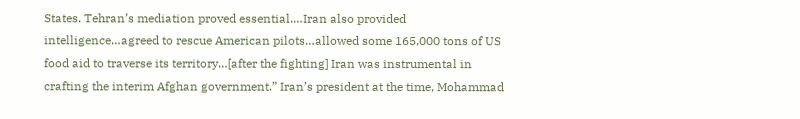States. Tehran’s mediation proved essential.…Iran also provided intelligence…agreed to rescue American pilots…allowed some 165,000 tons of US food aid to traverse its territory…[after the fighting] Iran was instrumental in crafting the interim Afghan government.” Iran’s president at the time, Mohammad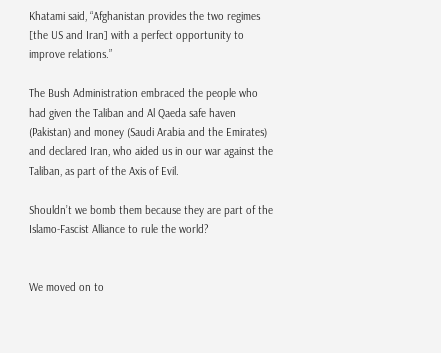Khatami said, “Afghanistan provides the two regimes [the US and Iran] with a perfect opportunity to improve relations.”

The Bush Administration embraced the people who had given the Taliban and Al Qaeda safe haven (Pakistan) and money (Saudi Arabia and the Emirates) and declared Iran, who aided us in our war against the Taliban, as part of the Axis of Evil.

Shouldn’t we bomb them because they are part of the Islamo-Fascist Alliance to rule the world?


We moved on to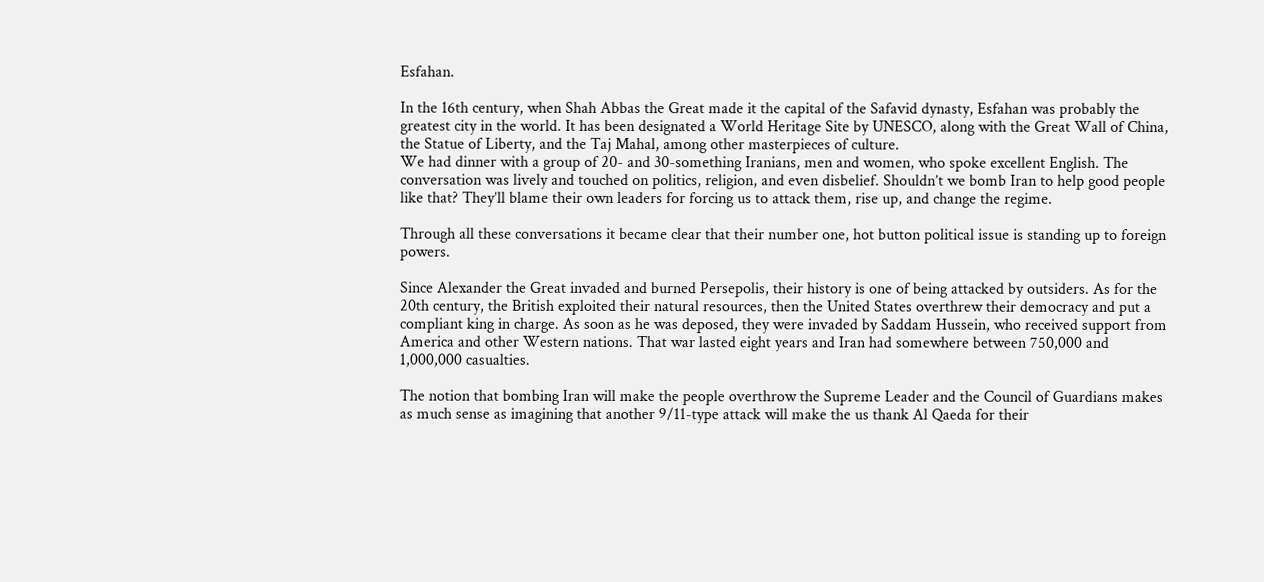Esfahan.

In the 16th century, when Shah Abbas the Great made it the capital of the Safavid dynasty, Esfahan was probably the greatest city in the world. It has been designated a World Heritage Site by UNESCO, along with the Great Wall of China, the Statue of Liberty, and the Taj Mahal, among other masterpieces of culture.
We had dinner with a group of 20- and 30-something Iranians, men and women, who spoke excellent English. The conversation was lively and touched on politics, religion, and even disbelief. Shouldn’t we bomb Iran to help good people like that? They’ll blame their own leaders for forcing us to attack them, rise up, and change the regime.

Through all these conversations it became clear that their number one, hot button political issue is standing up to foreign powers.

Since Alexander the Great invaded and burned Persepolis, their history is one of being attacked by outsiders. As for the 20th century, the British exploited their natural resources, then the United States overthrew their democracy and put a compliant king in charge. As soon as he was deposed, they were invaded by Saddam Hussein, who received support from America and other Western nations. That war lasted eight years and Iran had somewhere between 750,000 and 1,000,000 casualties.

The notion that bombing Iran will make the people overthrow the Supreme Leader and the Council of Guardians makes as much sense as imagining that another 9/11-type attack will make the us thank Al Qaeda for their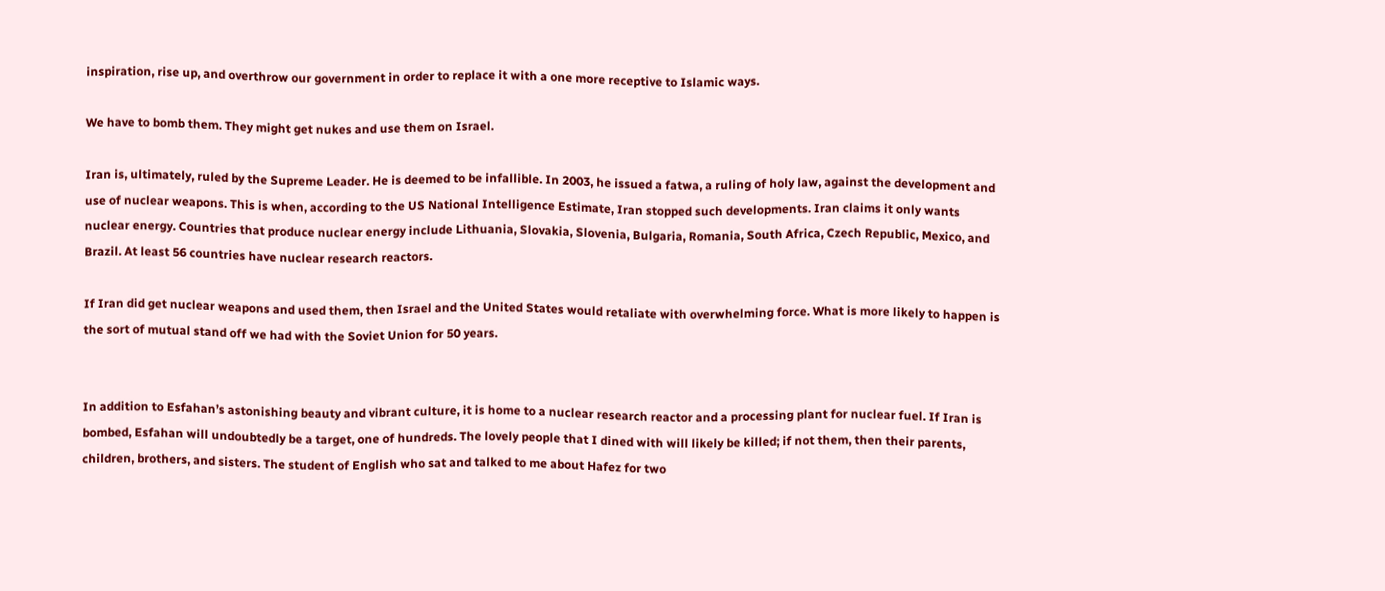inspiration, rise up, and overthrow our government in order to replace it with a one more receptive to Islamic ways.

We have to bomb them. They might get nukes and use them on Israel.

Iran is, ultimately, ruled by the Supreme Leader. He is deemed to be infallible. In 2003, he issued a fatwa, a ruling of holy law, against the development and use of nuclear weapons. This is when, according to the US National Intelligence Estimate, Iran stopped such developments. Iran claims it only wants nuclear energy. Countries that produce nuclear energy include Lithuania, Slovakia, Slovenia, Bulgaria, Romania, South Africa, Czech Republic, Mexico, and Brazil. At least 56 countries have nuclear research reactors.

If Iran did get nuclear weapons and used them, then Israel and the United States would retaliate with overwhelming force. What is more likely to happen is the sort of mutual stand off we had with the Soviet Union for 50 years.


In addition to Esfahan’s astonishing beauty and vibrant culture, it is home to a nuclear research reactor and a processing plant for nuclear fuel. If Iran is bombed, Esfahan will undoubtedly be a target, one of hundreds. The lovely people that I dined with will likely be killed; if not them, then their parents, children, brothers, and sisters. The student of English who sat and talked to me about Hafez for two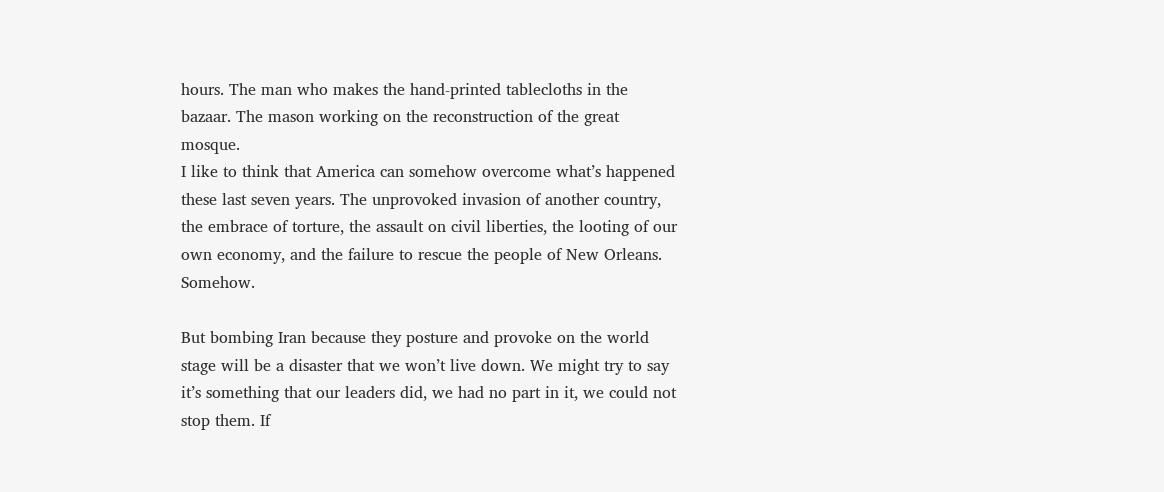hours. The man who makes the hand-printed tablecloths in the bazaar. The mason working on the reconstruction of the great mosque.
I like to think that America can somehow overcome what’s happened these last seven years. The unprovoked invasion of another country, the embrace of torture, the assault on civil liberties, the looting of our own economy, and the failure to rescue the people of New Orleans. Somehow.

But bombing Iran because they posture and provoke on the world stage will be a disaster that we won’t live down. We might try to say it’s something that our leaders did, we had no part in it, we could not stop them. If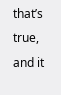that’s true, and it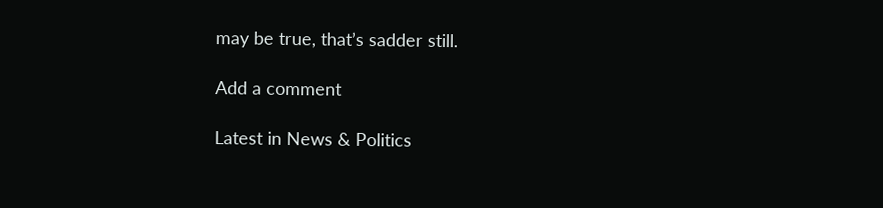may be true, that’s sadder still.

Add a comment

Latest in News & Politics